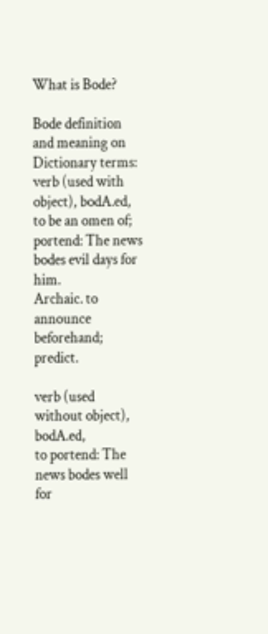What is Bode?

Bode definition and meaning on Dictionary terms:
verb (used with object), bodA.ed,
to be an omen of; portend: The news bodes evil days for him.
Archaic. to announce beforehand; predict.

verb (used without object), bodA.ed,
to portend: The news bodes well for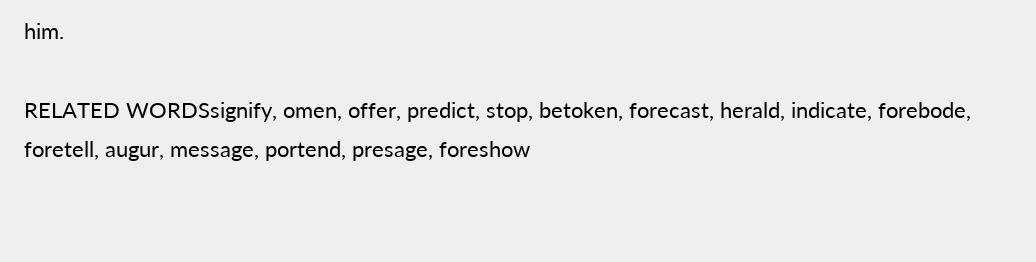him.

RELATED WORDSsignify, omen, offer, predict, stop, betoken, forecast, herald, indicate, forebode, foretell, augur, message, portend, presage, foreshow